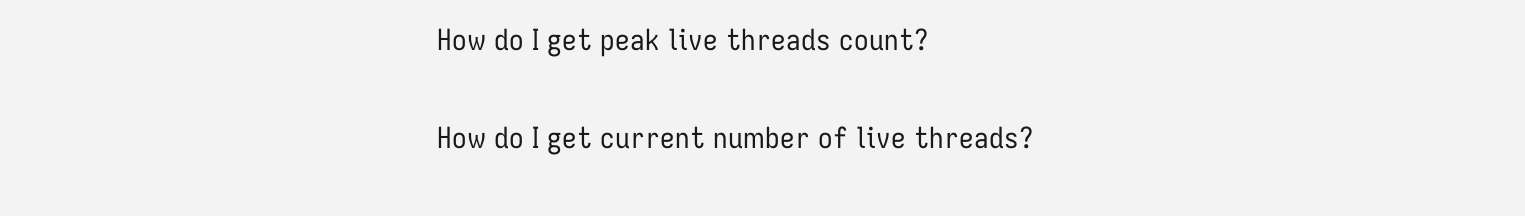How do I get peak live threads count?

How do I get current number of live threads?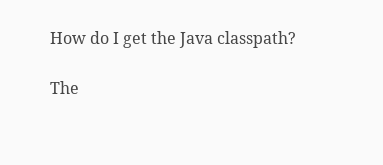How do I get the Java classpath?

The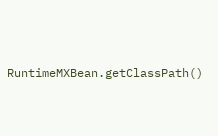RuntimeMXBean.getClassPath()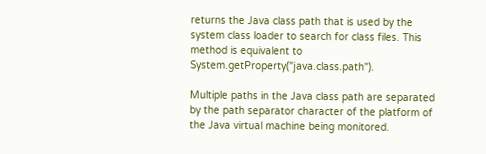returns the Java class path that is used by the system class loader to search for class files. This method is equivalent to System.getProperty("java.class.path").

Multiple paths in the Java class path are separated by the path separator character of the platform of the Java virtual machine being monitored.